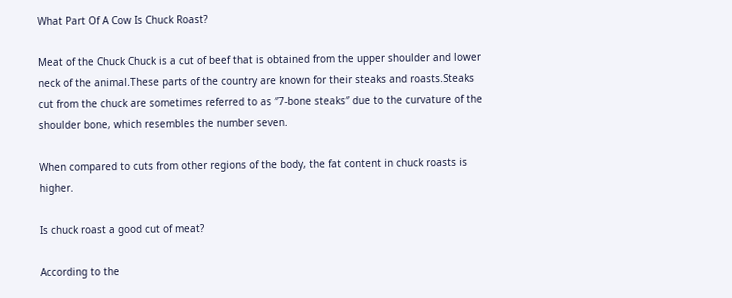What Part Of A Cow Is Chuck Roast?

Meat of the Chuck Chuck is a cut of beef that is obtained from the upper shoulder and lower neck of the animal.These parts of the country are known for their steaks and roasts.Steaks cut from the chuck are sometimes referred to as ″7-bone steaks″ due to the curvature of the shoulder bone, which resembles the number seven.

When compared to cuts from other regions of the body, the fat content in chuck roasts is higher.

Is chuck roast a good cut of meat?

According to the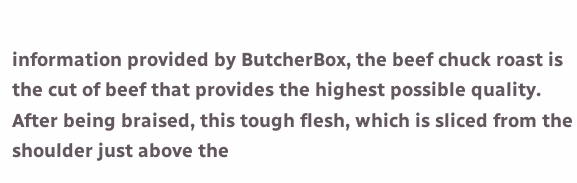information provided by ButcherBox, the beef chuck roast is the cut of beef that provides the highest possible quality. After being braised, this tough flesh, which is sliced from the shoulder just above the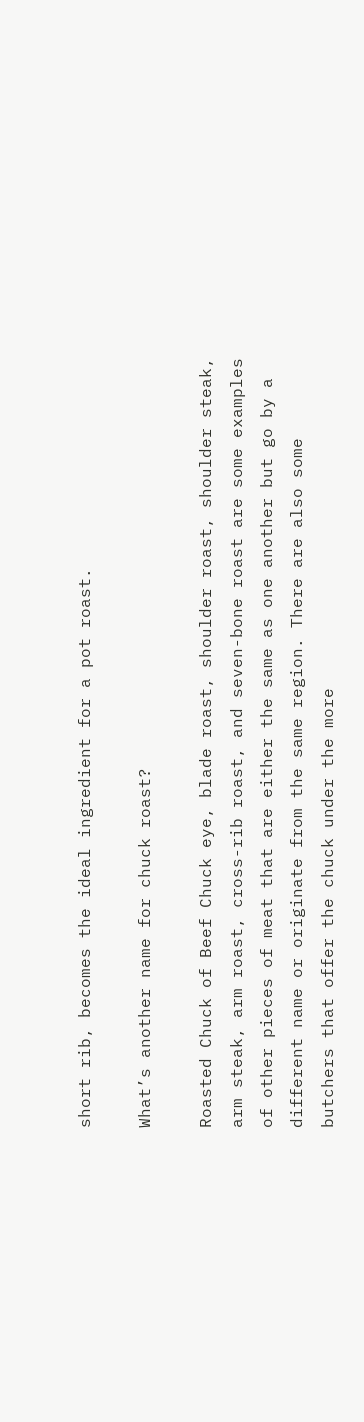short rib, becomes the ideal ingredient for a pot roast.

What’s another name for chuck roast?

Roasted Chuck of Beef Chuck eye, blade roast, shoulder roast, shoulder steak, arm steak, arm roast, cross-rib roast, and seven-bone roast are some examples of other pieces of meat that are either the same as one another but go by a different name or originate from the same region. There are also some butchers that offer the chuck under the more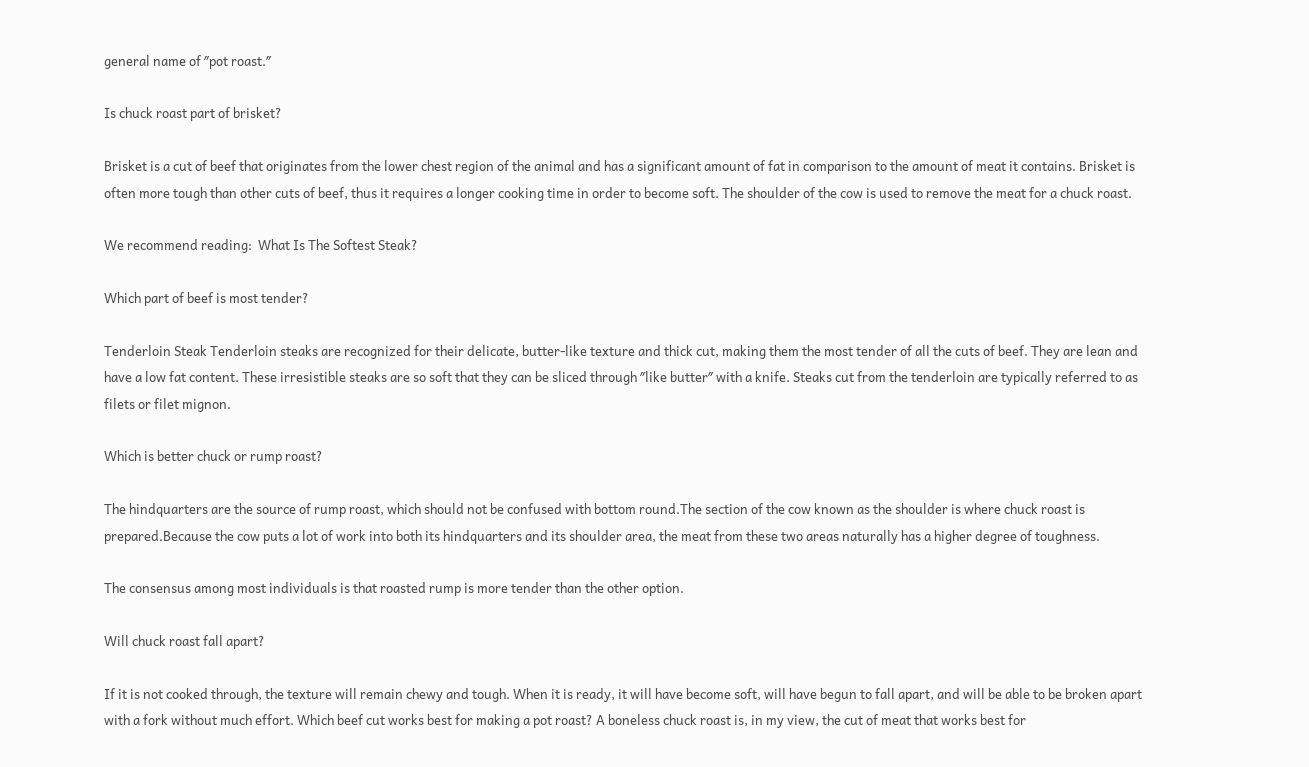general name of ″pot roast.″

Is chuck roast part of brisket?

Brisket is a cut of beef that originates from the lower chest region of the animal and has a significant amount of fat in comparison to the amount of meat it contains. Brisket is often more tough than other cuts of beef, thus it requires a longer cooking time in order to become soft. The shoulder of the cow is used to remove the meat for a chuck roast.

We recommend reading:  What Is The Softest Steak?

Which part of beef is most tender?

Tenderloin Steak Tenderloin steaks are recognized for their delicate, butter-like texture and thick cut, making them the most tender of all the cuts of beef. They are lean and have a low fat content. These irresistible steaks are so soft that they can be sliced through ″like butter″ with a knife. Steaks cut from the tenderloin are typically referred to as filets or filet mignon.

Which is better chuck or rump roast?

The hindquarters are the source of rump roast, which should not be confused with bottom round.The section of the cow known as the shoulder is where chuck roast is prepared.Because the cow puts a lot of work into both its hindquarters and its shoulder area, the meat from these two areas naturally has a higher degree of toughness.

The consensus among most individuals is that roasted rump is more tender than the other option.

Will chuck roast fall apart?

If it is not cooked through, the texture will remain chewy and tough. When it is ready, it will have become soft, will have begun to fall apart, and will be able to be broken apart with a fork without much effort. Which beef cut works best for making a pot roast? A boneless chuck roast is, in my view, the cut of meat that works best for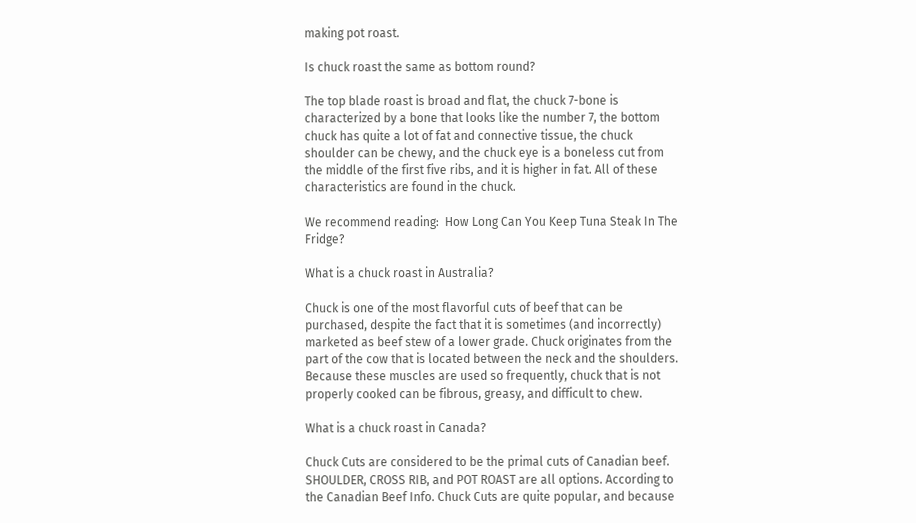making pot roast.

Is chuck roast the same as bottom round?

The top blade roast is broad and flat, the chuck 7-bone is characterized by a bone that looks like the number 7, the bottom chuck has quite a lot of fat and connective tissue, the chuck shoulder can be chewy, and the chuck eye is a boneless cut from the middle of the first five ribs, and it is higher in fat. All of these characteristics are found in the chuck.

We recommend reading:  How Long Can You Keep Tuna Steak In The Fridge?

What is a chuck roast in Australia?

Chuck is one of the most flavorful cuts of beef that can be purchased, despite the fact that it is sometimes (and incorrectly) marketed as beef stew of a lower grade. Chuck originates from the part of the cow that is located between the neck and the shoulders. Because these muscles are used so frequently, chuck that is not properly cooked can be fibrous, greasy, and difficult to chew.

What is a chuck roast in Canada?

Chuck Cuts are considered to be the primal cuts of Canadian beef. SHOULDER, CROSS RIB, and POT ROAST are all options. According to the Canadian Beef Info. Chuck Cuts are quite popular, and because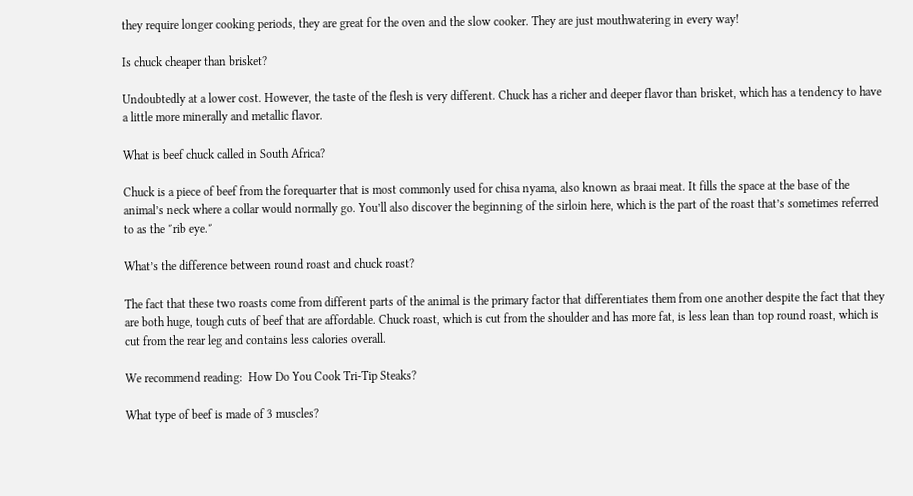they require longer cooking periods, they are great for the oven and the slow cooker. They are just mouthwatering in every way!

Is chuck cheaper than brisket?

Undoubtedly at a lower cost. However, the taste of the flesh is very different. Chuck has a richer and deeper flavor than brisket, which has a tendency to have a little more minerally and metallic flavor.

What is beef chuck called in South Africa?

Chuck is a piece of beef from the forequarter that is most commonly used for chisa nyama, also known as braai meat. It fills the space at the base of the animal’s neck where a collar would normally go. You’ll also discover the beginning of the sirloin here, which is the part of the roast that’s sometimes referred to as the ″rib eye.″

What’s the difference between round roast and chuck roast?

The fact that these two roasts come from different parts of the animal is the primary factor that differentiates them from one another despite the fact that they are both huge, tough cuts of beef that are affordable. Chuck roast, which is cut from the shoulder and has more fat, is less lean than top round roast, which is cut from the rear leg and contains less calories overall.

We recommend reading:  How Do You Cook Tri-Tip Steaks?

What type of beef is made of 3 muscles?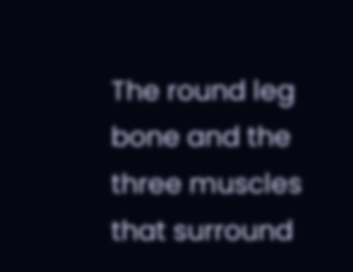The round leg bone and the three muscles that surround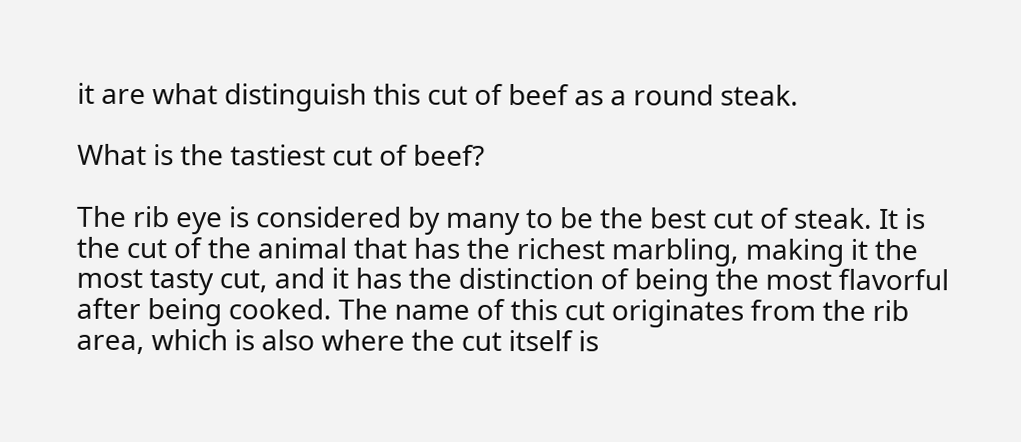it are what distinguish this cut of beef as a round steak.

What is the tastiest cut of beef?

The rib eye is considered by many to be the best cut of steak. It is the cut of the animal that has the richest marbling, making it the most tasty cut, and it has the distinction of being the most flavorful after being cooked. The name of this cut originates from the rib area, which is also where the cut itself is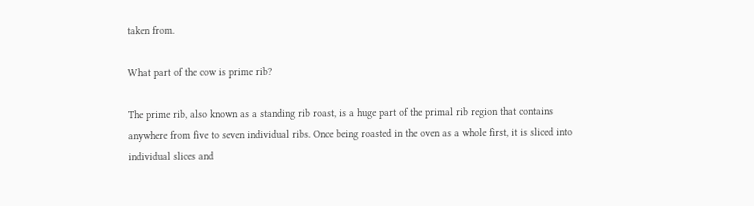taken from.

What part of the cow is prime rib?

The prime rib, also known as a standing rib roast, is a huge part of the primal rib region that contains anywhere from five to seven individual ribs. Once being roasted in the oven as a whole first, it is sliced into individual slices and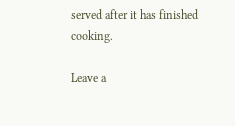served after it has finished cooking.

Leave a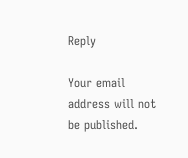Reply

Your email address will not be published.